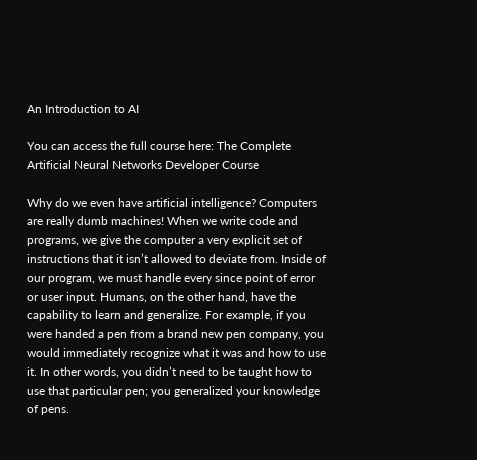An Introduction to AI

You can access the full course here: The Complete Artificial Neural Networks Developer Course

Why do we even have artificial intelligence? Computers are really dumb machines! When we write code and programs, we give the computer a very explicit set of instructions that it isn’t allowed to deviate from. Inside of our program, we must handle every since point of error or user input. Humans, on the other hand, have the capability to learn and generalize. For example, if you were handed a pen from a brand new pen company, you would immediately recognize what it was and how to use it. In other words, you didn’t need to be taught how to use that particular pen; you generalized your knowledge of pens.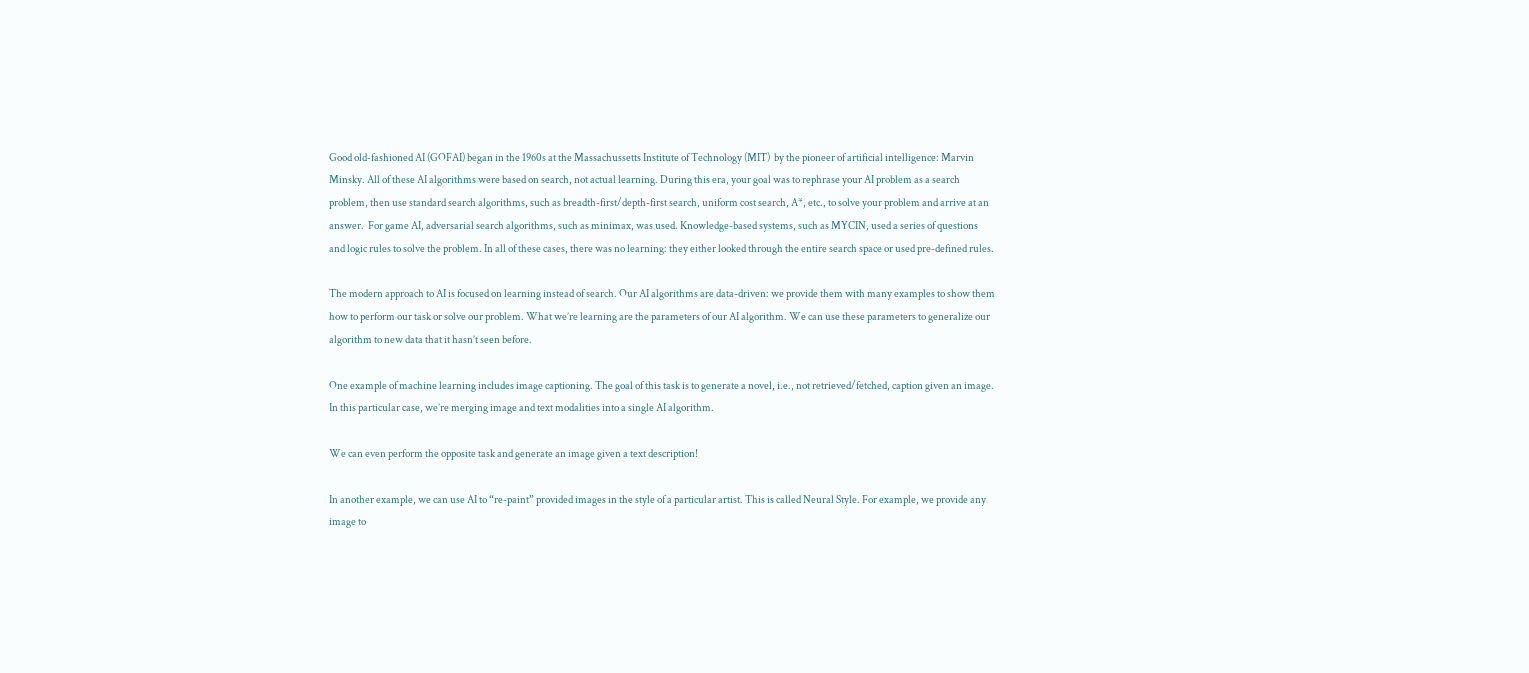Good old-fashioned AI (GOFAI) began in the 1960s at the Massachussetts Institute of Technology (MIT)  by the pioneer of artificial intelligence: Marvin Minsky. All of these AI algorithms were based on search, not actual learning. During this era, your goal was to rephrase your AI problem as a search problem, then use standard search algorithms, such as breadth-first/depth-first search, uniform cost search, A*, etc., to solve your problem and arrive at an answer.  For game AI, adversarial search algorithms, such as minimax, was used. Knowledge-based systems, such as MYCIN, used a series of questions and logic rules to solve the problem. In all of these cases, there was no learning: they either looked through the entire search space or used pre-defined rules.

The modern approach to AI is focused on learning instead of search. Our AI algorithms are data-driven: we provide them with many examples to show them how to perform our task or solve our problem. What we’re learning are the parameters of our AI algorithm. We can use these parameters to generalize our algorithm to new data that it hasn’t seen before.

One example of machine learning includes image captioning. The goal of this task is to generate a novel, i.e., not retrieved/fetched, caption given an image. In this particular case, we’re merging image and text modalities into a single AI algorithm.

We can even perform the opposite task and generate an image given a text description!

In another example, we can use AI to “re-paint” provided images in the style of a particular artist. This is called Neural Style. For example, we provide any image to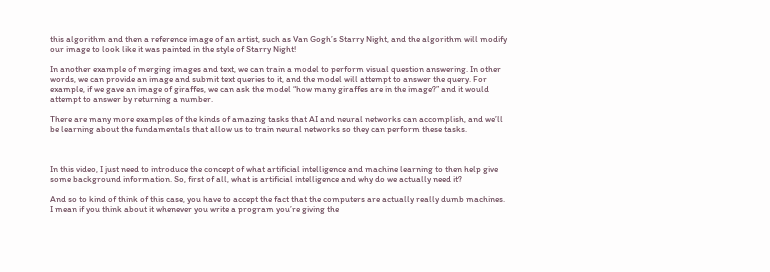this algorithm and then a reference image of an artist, such as Van Gogh’s Starry Night, and the algorithm will modify our image to look like it was painted in the style of Starry Night!

In another example of merging images and text, we can train a model to perform visual question answering. In other words, we can provide an image and submit text queries to it, and the model will attempt to answer the query. For example, if we gave an image of giraffes, we can ask the model “how many giraffes are in the image?” and it would attempt to answer by returning a number.

There are many more examples of the kinds of amazing tasks that AI and neural networks can accomplish, and we’ll be learning about the fundamentals that allow us to train neural networks so they can perform these tasks.



In this video, I just need to introduce the concept of what artificial intelligence and machine learning to then help give some background information. So, first of all, what is artificial intelligence and why do we actually need it?

And so to kind of think of this case, you have to accept the fact that the computers are actually really dumb machines. I mean if you think about it whenever you write a program you’re giving the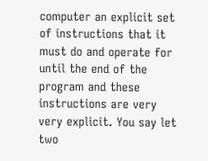computer an explicit set of instructions that it must do and operate for until the end of the program and these instructions are very very explicit. You say let two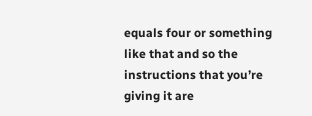equals four or something like that and so the instructions that you’re giving it are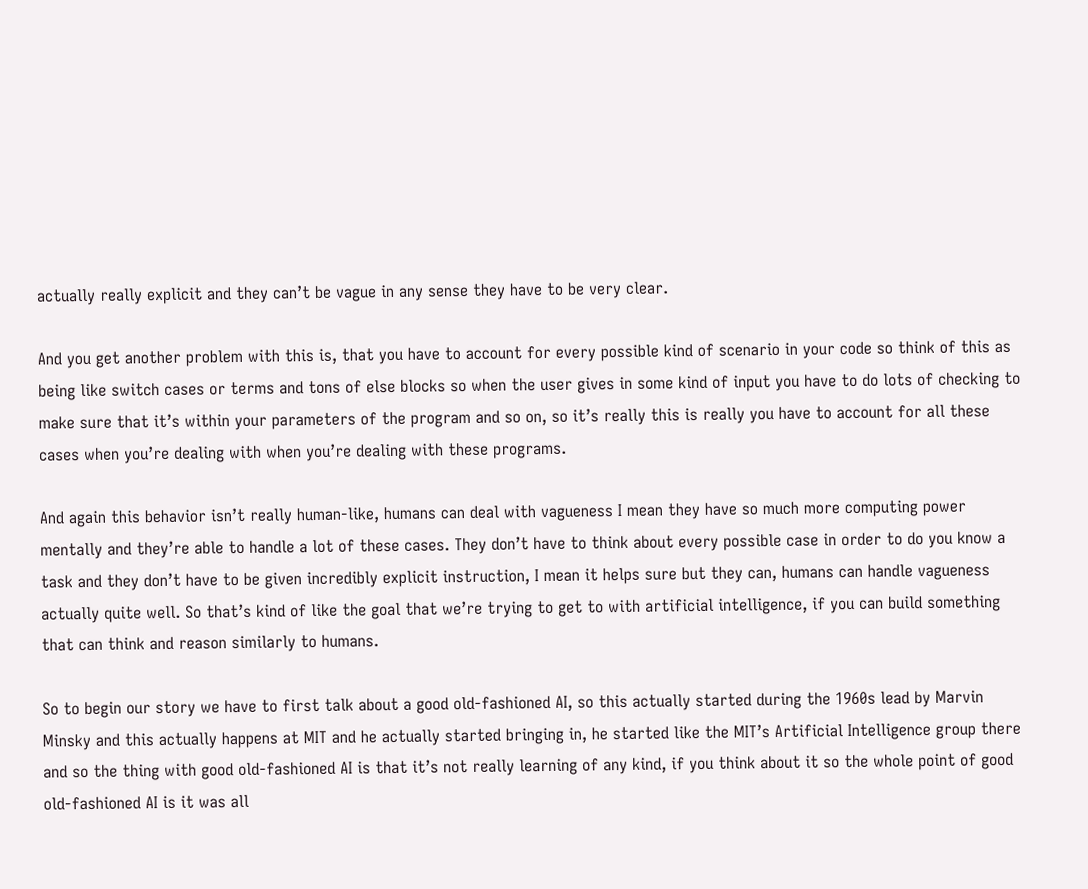actually really explicit and they can’t be vague in any sense they have to be very clear.

And you get another problem with this is, that you have to account for every possible kind of scenario in your code so think of this as being like switch cases or terms and tons of else blocks so when the user gives in some kind of input you have to do lots of checking to make sure that it’s within your parameters of the program and so on, so it’s really this is really you have to account for all these cases when you’re dealing with when you’re dealing with these programs.

And again this behavior isn’t really human-like, humans can deal with vagueness I mean they have so much more computing power mentally and they’re able to handle a lot of these cases. They don’t have to think about every possible case in order to do you know a task and they don’t have to be given incredibly explicit instruction, I mean it helps sure but they can, humans can handle vagueness actually quite well. So that’s kind of like the goal that we’re trying to get to with artificial intelligence, if you can build something that can think and reason similarly to humans.

So to begin our story we have to first talk about a good old-fashioned AI, so this actually started during the 1960s lead by Marvin Minsky and this actually happens at MIT and he actually started bringing in, he started like the MIT’s Artificial Intelligence group there and so the thing with good old-fashioned AI is that it’s not really learning of any kind, if you think about it so the whole point of good old-fashioned AI is it was all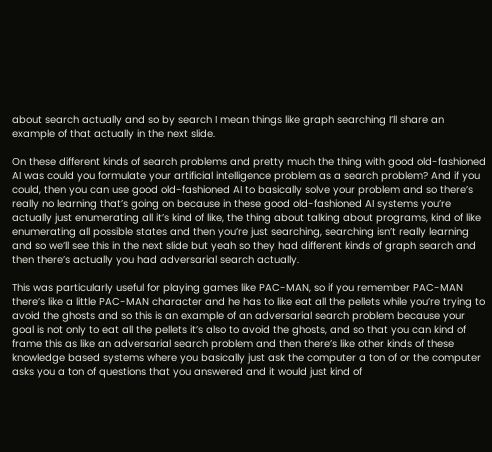about search actually and so by search I mean things like graph searching I’ll share an example of that actually in the next slide.

On these different kinds of search problems and pretty much the thing with good old-fashioned AI was could you formulate your artificial intelligence problem as a search problem? And if you could, then you can use good old-fashioned AI to basically solve your problem and so there’s really no learning that’s going on because in these good old-fashioned AI systems you’re actually just enumerating all it’s kind of like, the thing about talking about programs, kind of like enumerating all possible states and then you’re just searching, searching isn’t really learning and so we’ll see this in the next slide but yeah so they had different kinds of graph search and then there’s actually you had adversarial search actually.

This was particularly useful for playing games like PAC-MAN, so if you remember PAC-MAN there’s like a little PAC-MAN character and he has to like eat all the pellets while you’re trying to avoid the ghosts and so this is an example of an adversarial search problem because your goal is not only to eat all the pellets it’s also to avoid the ghosts, and so that you can kind of frame this as like an adversarial search problem and then there’s like other kinds of these knowledge based systems where you basically just ask the computer a ton of or the computer asks you a ton of questions that you answered and it would just kind of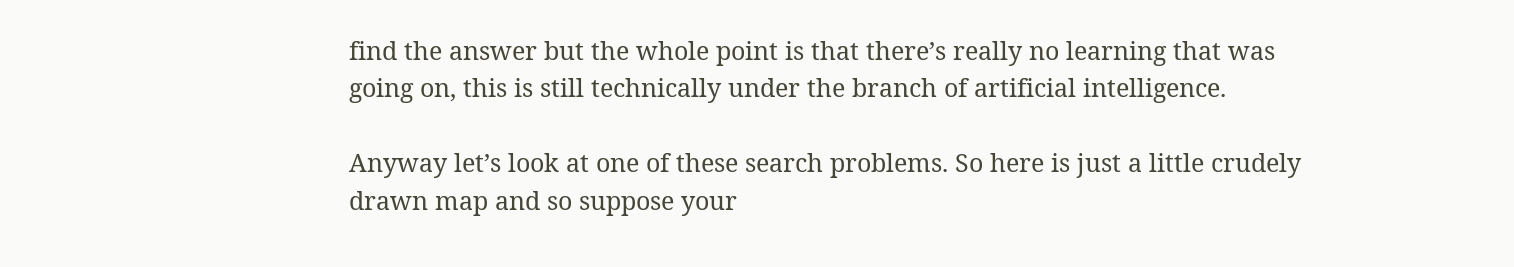find the answer but the whole point is that there’s really no learning that was going on, this is still technically under the branch of artificial intelligence.

Anyway let’s look at one of these search problems. So here is just a little crudely drawn map and so suppose your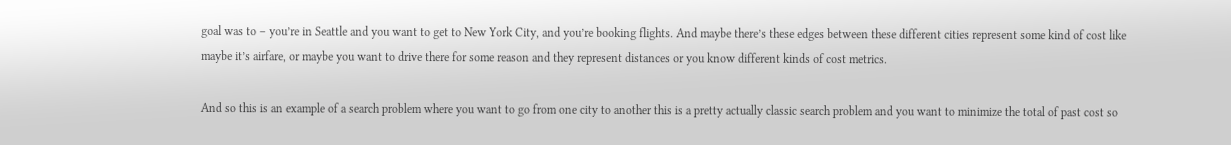goal was to – you’re in Seattle and you want to get to New York City, and you’re booking flights. And maybe there’s these edges between these different cities represent some kind of cost like maybe it’s airfare, or maybe you want to drive there for some reason and they represent distances or you know different kinds of cost metrics.

And so this is an example of a search problem where you want to go from one city to another this is a pretty actually classic search problem and you want to minimize the total of past cost so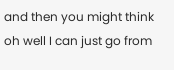and then you might think oh well I can just go from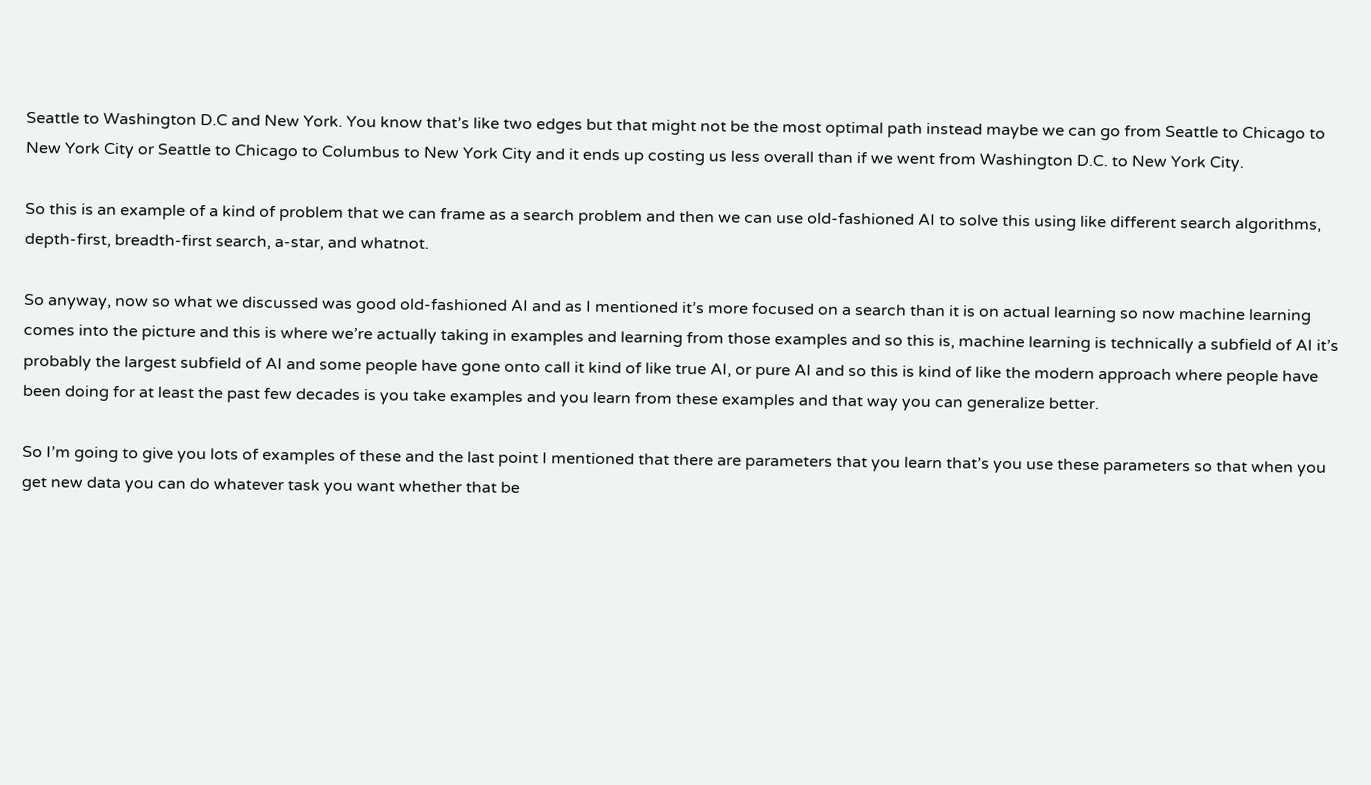Seattle to Washington D.C and New York. You know that’s like two edges but that might not be the most optimal path instead maybe we can go from Seattle to Chicago to New York City or Seattle to Chicago to Columbus to New York City and it ends up costing us less overall than if we went from Washington D.C. to New York City.

So this is an example of a kind of problem that we can frame as a search problem and then we can use old-fashioned AI to solve this using like different search algorithms, depth-first, breadth-first search, a-star, and whatnot.

So anyway, now so what we discussed was good old-fashioned AI and as I mentioned it’s more focused on a search than it is on actual learning so now machine learning comes into the picture and this is where we’re actually taking in examples and learning from those examples and so this is, machine learning is technically a subfield of AI it’s probably the largest subfield of AI and some people have gone onto call it kind of like true AI, or pure AI and so this is kind of like the modern approach where people have been doing for at least the past few decades is you take examples and you learn from these examples and that way you can generalize better.

So I’m going to give you lots of examples of these and the last point I mentioned that there are parameters that you learn that’s you use these parameters so that when you get new data you can do whatever task you want whether that be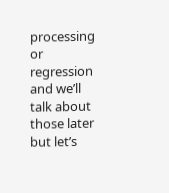processing or regression and we’ll talk about those later but let’s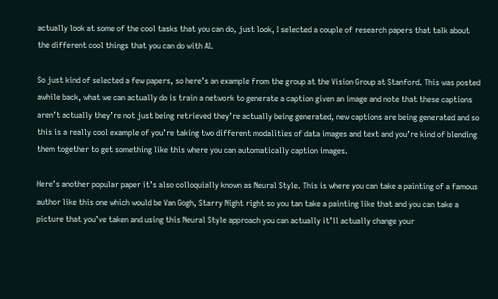actually look at some of the cool tasks that you can do, just look, I selected a couple of research papers that talk about the different cool things that you can do with AI.

So just kind of selected a few papers, so here’s an example from the group at the Vision Group at Stanford. This was posted awhile back, what we can actually do is train a network to generate a caption given an image and note that these captions aren’t actually they’re not just being retrieved they’re actually being generated, new captions are being generated and so this is a really cool example of you’re taking two different modalities of data images and text and you’re kind of blending them together to get something like this where you can automatically caption images.

Here’s another popular paper it’s also colloquially known as Neural Style. This is where you can take a painting of a famous author like this one which would be Van Gogh, Starry Night right so you tan take a painting like that and you can take a picture that you’ve taken and using this Neural Style approach you can actually it’ll actually change your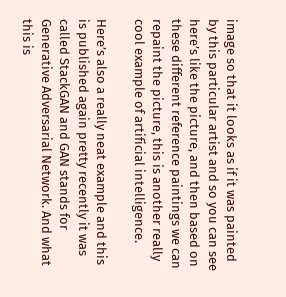image so that it looks as if it was painted by this particular artist and so you can see here’s like the picture, and then based on these different reference paintings we can repaint the picture, this is another really cool example of artificial intelligence.

Here’s also a really neat example and this is published again pretty recently it was called StackGAN and GAN stands for Generative Adversarial Network. And what this is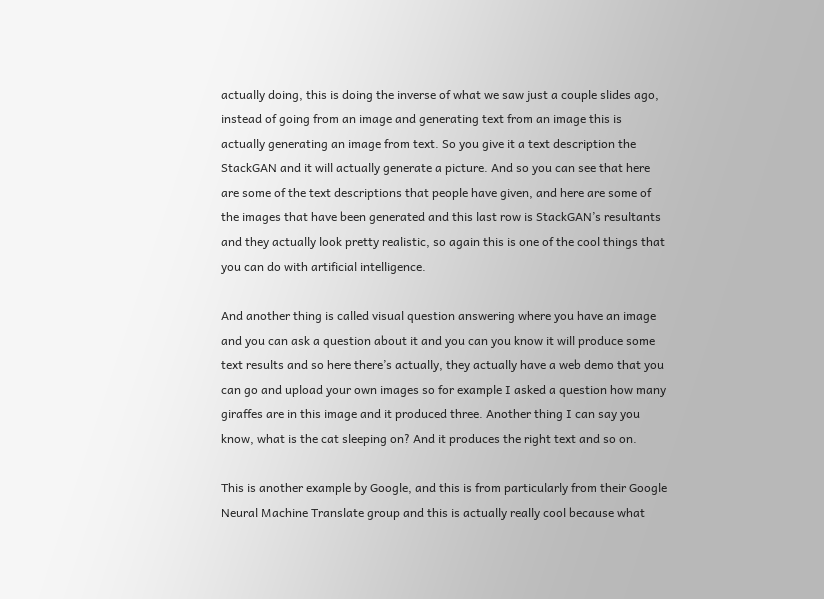actually doing, this is doing the inverse of what we saw just a couple slides ago, instead of going from an image and generating text from an image this is actually generating an image from text. So you give it a text description the StackGAN and it will actually generate a picture. And so you can see that here are some of the text descriptions that people have given, and here are some of the images that have been generated and this last row is StackGAN’s resultants and they actually look pretty realistic, so again this is one of the cool things that you can do with artificial intelligence.

And another thing is called visual question answering where you have an image and you can ask a question about it and you can you know it will produce some text results and so here there’s actually, they actually have a web demo that you can go and upload your own images so for example I asked a question how many giraffes are in this image and it produced three. Another thing I can say you know, what is the cat sleeping on? And it produces the right text and so on.

This is another example by Google, and this is from particularly from their Google Neural Machine Translate group and this is actually really cool because what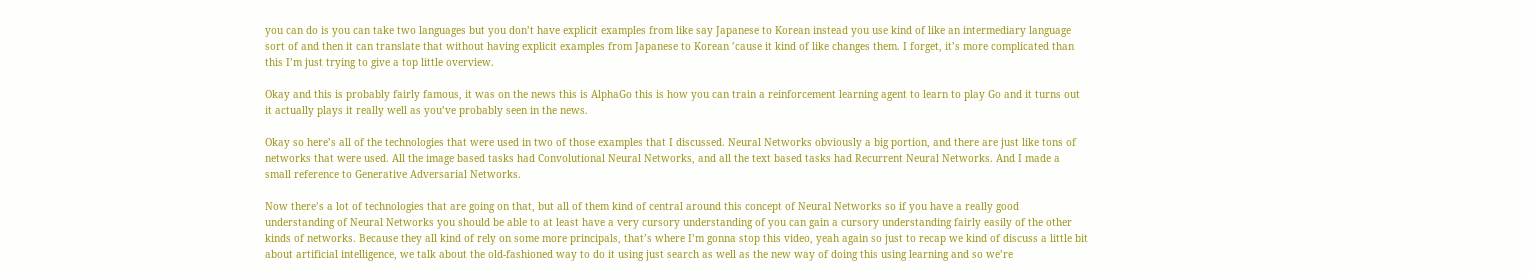you can do is you can take two languages but you don’t have explicit examples from like say Japanese to Korean instead you use kind of like an intermediary language sort of and then it can translate that without having explicit examples from Japanese to Korean ’cause it kind of like changes them. I forget, it’s more complicated than this I’m just trying to give a top little overview.

Okay and this is probably fairly famous, it was on the news this is AlphaGo this is how you can train a reinforcement learning agent to learn to play Go and it turns out it actually plays it really well as you’ve probably seen in the news.

Okay so here’s all of the technologies that were used in two of those examples that I discussed. Neural Networks obviously a big portion, and there are just like tons of networks that were used. All the image based tasks had Convolutional Neural Networks, and all the text based tasks had Recurrent Neural Networks. And I made a small reference to Generative Adversarial Networks.

Now there’s a lot of technologies that are going on that, but all of them kind of central around this concept of Neural Networks so if you have a really good understanding of Neural Networks you should be able to at least have a very cursory understanding of you can gain a cursory understanding fairly easily of the other kinds of networks. Because they all kind of rely on some more principals, that’s where I’m gonna stop this video, yeah again so just to recap we kind of discuss a little bit about artificial intelligence, we talk about the old-fashioned way to do it using just search as well as the new way of doing this using learning and so we’re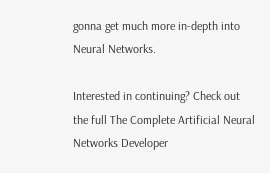gonna get much more in-depth into Neural Networks.

Interested in continuing? Check out the full The Complete Artificial Neural Networks Developer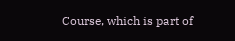Course, which is part of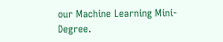our Machine Learning Mini-Degree.